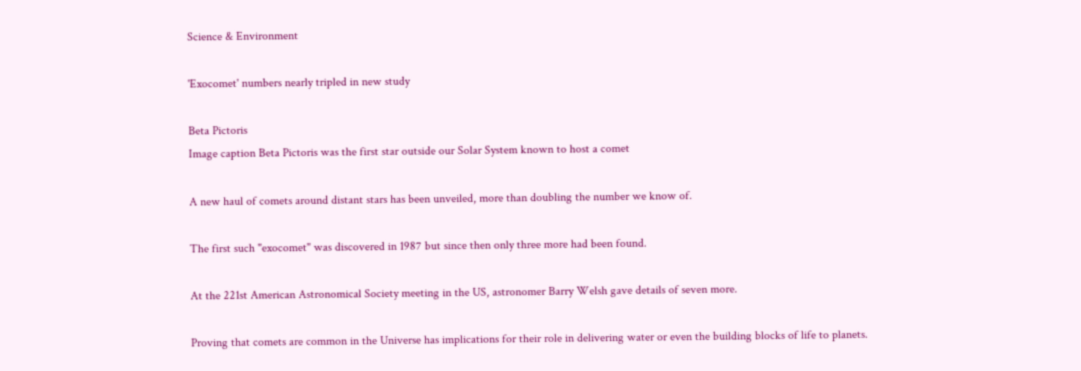Science & Environment

'Exocomet' numbers nearly tripled in new study

Beta Pictoris
Image caption Beta Pictoris was the first star outside our Solar System known to host a comet

A new haul of comets around distant stars has been unveiled, more than doubling the number we know of.

The first such "exocomet" was discovered in 1987 but since then only three more had been found.

At the 221st American Astronomical Society meeting in the US, astronomer Barry Welsh gave details of seven more.

Proving that comets are common in the Universe has implications for their role in delivering water or even the building blocks of life to planets.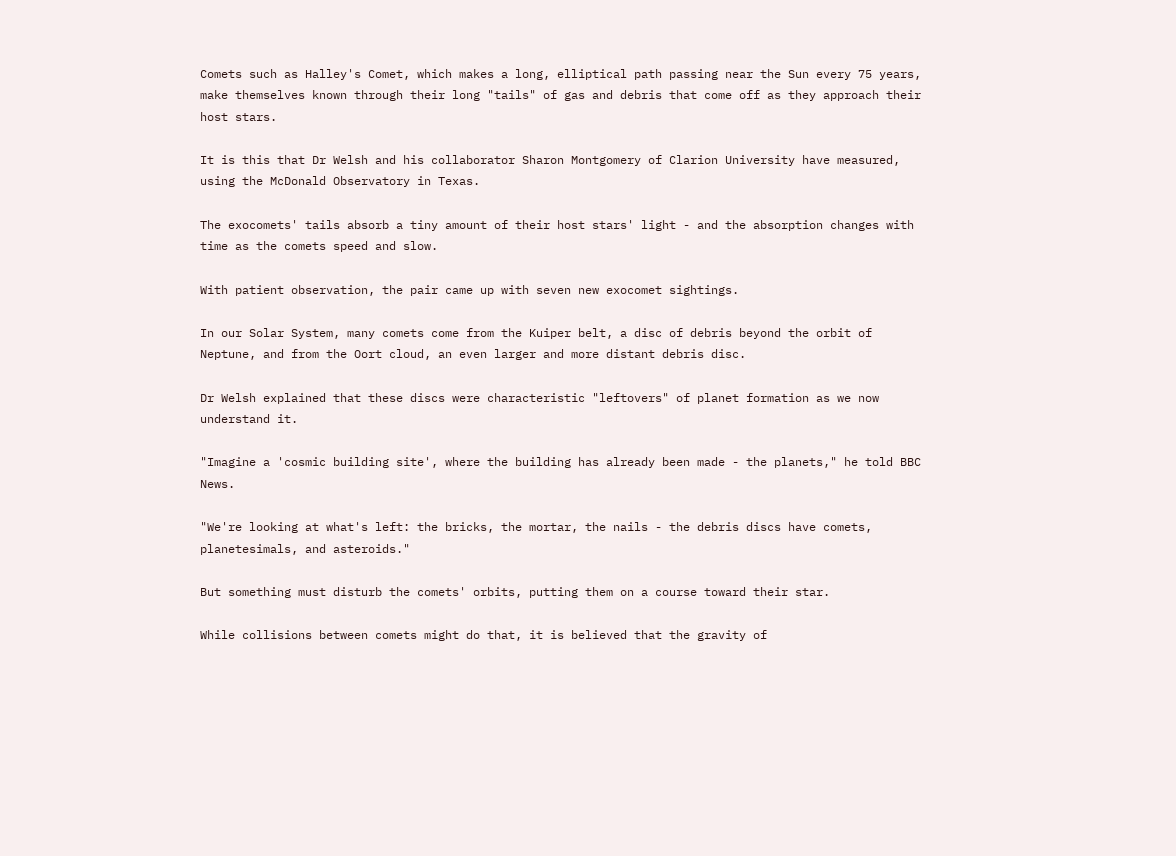Comets such as Halley's Comet, which makes a long, elliptical path passing near the Sun every 75 years, make themselves known through their long "tails" of gas and debris that come off as they approach their host stars.

It is this that Dr Welsh and his collaborator Sharon Montgomery of Clarion University have measured, using the McDonald Observatory in Texas.

The exocomets' tails absorb a tiny amount of their host stars' light - and the absorption changes with time as the comets speed and slow.

With patient observation, the pair came up with seven new exocomet sightings.

In our Solar System, many comets come from the Kuiper belt, a disc of debris beyond the orbit of Neptune, and from the Oort cloud, an even larger and more distant debris disc.

Dr Welsh explained that these discs were characteristic "leftovers" of planet formation as we now understand it.

"Imagine a 'cosmic building site', where the building has already been made - the planets," he told BBC News.

"We're looking at what's left: the bricks, the mortar, the nails - the debris discs have comets, planetesimals, and asteroids."

But something must disturb the comets' orbits, putting them on a course toward their star.

While collisions between comets might do that, it is believed that the gravity of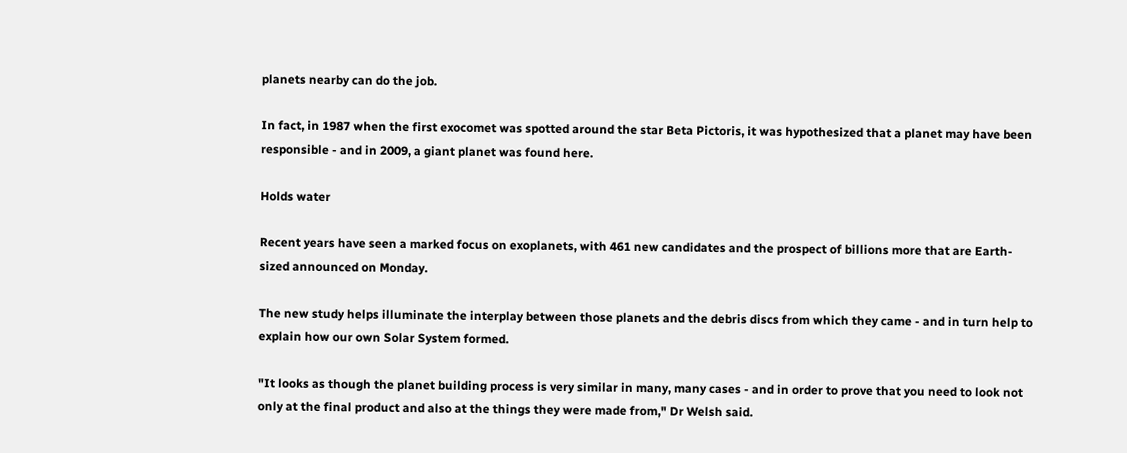planets nearby can do the job.

In fact, in 1987 when the first exocomet was spotted around the star Beta Pictoris, it was hypothesized that a planet may have been responsible - and in 2009, a giant planet was found here.

Holds water

Recent years have seen a marked focus on exoplanets, with 461 new candidates and the prospect of billions more that are Earth-sized announced on Monday.

The new study helps illuminate the interplay between those planets and the debris discs from which they came - and in turn help to explain how our own Solar System formed.

"It looks as though the planet building process is very similar in many, many cases - and in order to prove that you need to look not only at the final product and also at the things they were made from," Dr Welsh said.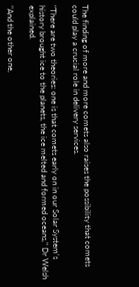The finding of more and more comets also raises the possibility that comets could play a crucial role in delivery services.

"There are two theories: one is that comets early on in our Solar System's history brought ice to the planets, the ice melted and formed oceans," Dr Welsh explained.

"And the other one,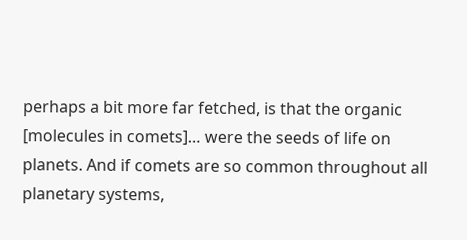perhaps a bit more far fetched, is that the organic [molecules in comets]… were the seeds of life on planets. And if comets are so common throughout all planetary systems,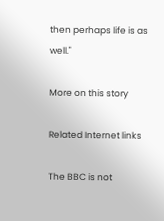then perhaps life is as well."

More on this story

Related Internet links

The BBC is not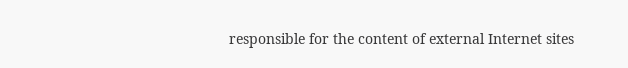responsible for the content of external Internet sites